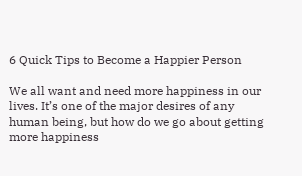6 Quick Tips to Become a Happier Person

We all want and need more happiness in our lives. It’s one of the major desires of any human being, but how do we go about getting more happiness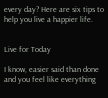every day? Here are six tips to help you live a happier life.


Live for Today

I know, easier said than done and you feel like everything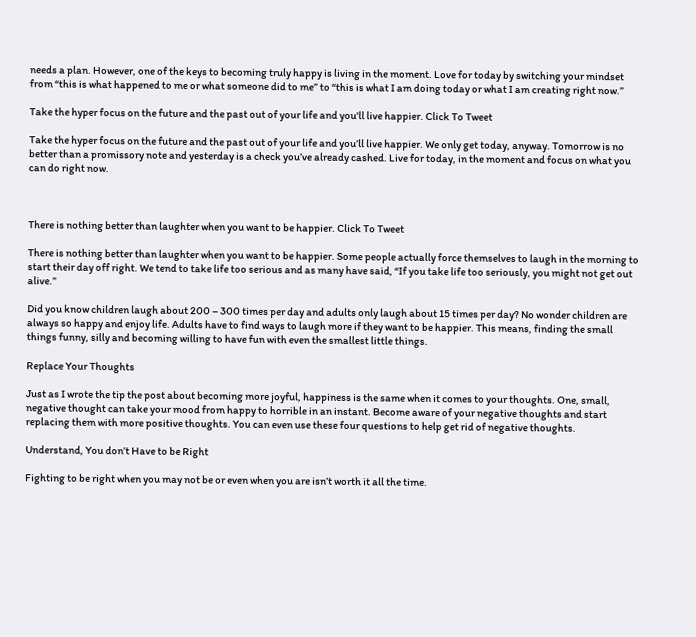needs a plan. However, one of the keys to becoming truly happy is living in the moment. Love for today by switching your mindset from “this is what happened to me or what someone did to me” to “this is what I am doing today or what I am creating right now.”

Take the hyper focus on the future and the past out of your life and you'll live happier. Click To Tweet

Take the hyper focus on the future and the past out of your life and you’ll live happier. We only get today, anyway. Tomorrow is no better than a promissory note and yesterday is a check you’ve already cashed. Live for today, in the moment and focus on what you can do right now.



There is nothing better than laughter when you want to be happier. Click To Tweet

There is nothing better than laughter when you want to be happier. Some people actually force themselves to laugh in the morning to start their day off right. We tend to take life too serious and as many have said, “If you take life too seriously, you might not get out alive.”

Did you know children laugh about 200 – 300 times per day and adults only laugh about 15 times per day? No wonder children are always so happy and enjoy life. Adults have to find ways to laugh more if they want to be happier. This means, finding the small things funny, silly and becoming willing to have fun with even the smallest little things.

Replace Your Thoughts

Just as I wrote the tip the post about becoming more joyful, happiness is the same when it comes to your thoughts. One, small, negative thought can take your mood from happy to horrible in an instant. Become aware of your negative thoughts and start replacing them with more positive thoughts. You can even use these four questions to help get rid of negative thoughts.

Understand, You don’t Have to be Right

Fighting to be right when you may not be or even when you are isn’t worth it all the time.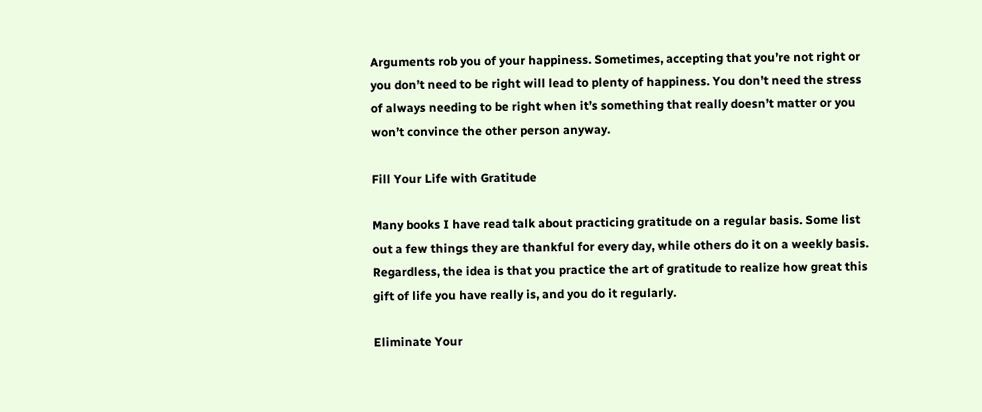Arguments rob you of your happiness. Sometimes, accepting that you’re not right or you don’t need to be right will lead to plenty of happiness. You don’t need the stress of always needing to be right when it’s something that really doesn’t matter or you won’t convince the other person anyway.

Fill Your Life with Gratitude

Many books I have read talk about practicing gratitude on a regular basis. Some list out a few things they are thankful for every day, while others do it on a weekly basis. Regardless, the idea is that you practice the art of gratitude to realize how great this gift of life you have really is, and you do it regularly.

Eliminate Your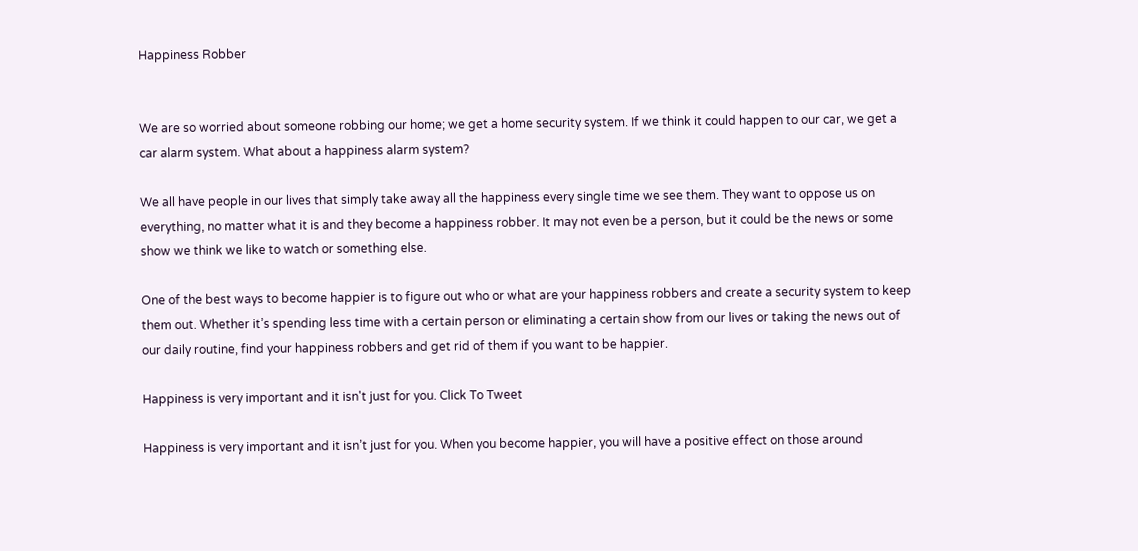Happiness Robber


We are so worried about someone robbing our home; we get a home security system. If we think it could happen to our car, we get a car alarm system. What about a happiness alarm system?

We all have people in our lives that simply take away all the happiness every single time we see them. They want to oppose us on everything, no matter what it is and they become a happiness robber. It may not even be a person, but it could be the news or some show we think we like to watch or something else.

One of the best ways to become happier is to figure out who or what are your happiness robbers and create a security system to keep them out. Whether it’s spending less time with a certain person or eliminating a certain show from our lives or taking the news out of our daily routine, find your happiness robbers and get rid of them if you want to be happier.

Happiness is very important and it isn't just for you. Click To Tweet

Happiness is very important and it isn’t just for you. When you become happier, you will have a positive effect on those around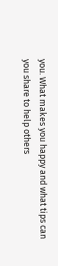you. What makes you happy and what tips can you share to help others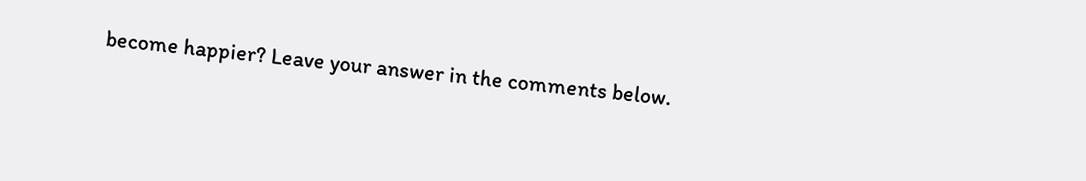become happier? Leave your answer in the comments below.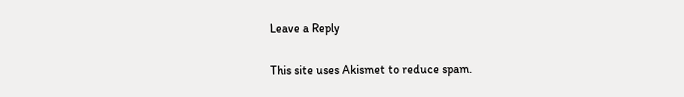Leave a Reply

This site uses Akismet to reduce spam.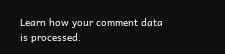Learn how your comment data is processed.